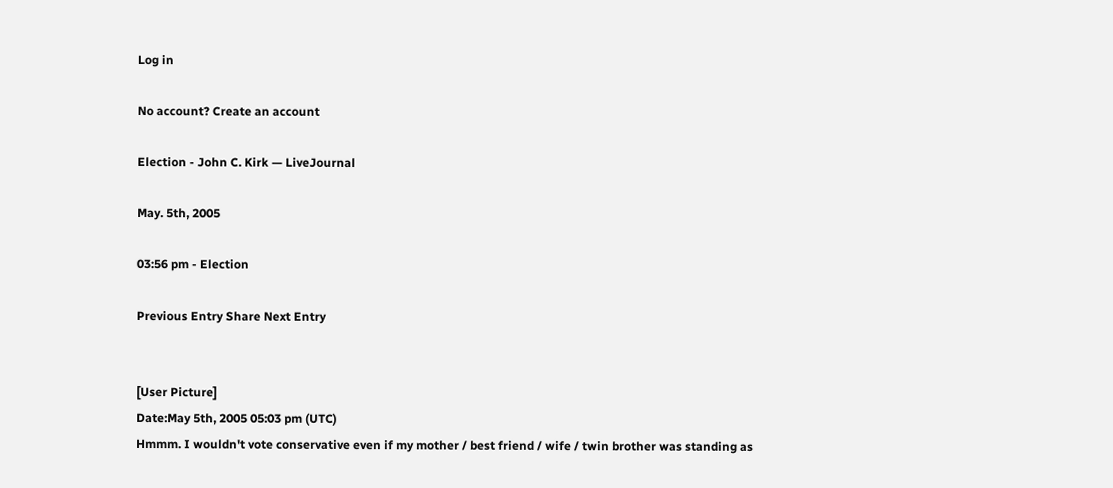Log in

No account? Create an account

Election - John C. Kirk — LiveJournal

May. 5th, 2005

03:56 pm - Election

Previous Entry Share Next Entry


[User Picture]
Date:May 5th, 2005 05:03 pm (UTC)
Hmmm. I wouldn't vote conservative even if my mother / best friend / wife / twin brother was standing as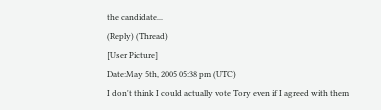the candidate...
(Reply) (Thread)
[User Picture]
Date:May 5th, 2005 05:38 pm (UTC)
I don't think I could actually vote Tory even if I agreed with them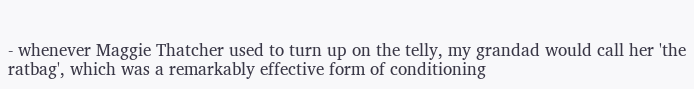- whenever Maggie Thatcher used to turn up on the telly, my grandad would call her 'the ratbag', which was a remarkably effective form of conditioning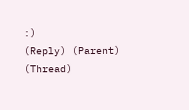:)
(Reply) (Parent) (Thread)